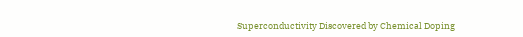Superconductivity Discovered by Chemical Doping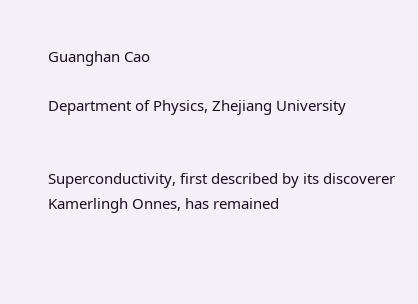Guanghan Cao

Department of Physics, Zhejiang University


Superconductivity, first described by its discoverer Kamerlingh Onnes, has remained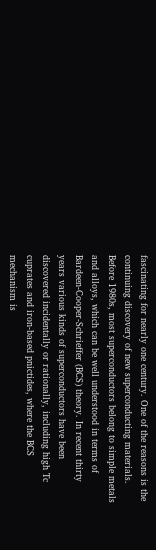fascinating for nearly one century. One of the reasons is the continuing discovery of new superconducting materials. Before 1980s, most superconductors belong to simple metals and alloys, which can be well understood in terms of Bardeen-Cooper-Schrieffer (BCS) theory. In recent thirty years various kinds of superconductors have been discovered incidentally or rationally, including high Tc cuprates and iron-based pnictides, where the BCS mechanism is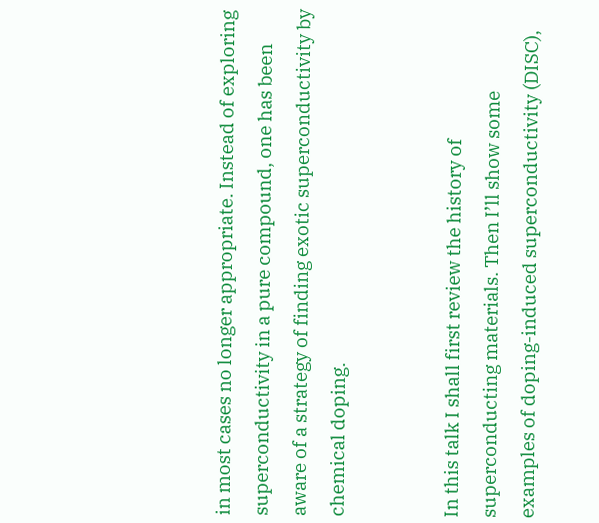in most cases no longer appropriate. Instead of exploring superconductivity in a pure compound, one has been aware of a strategy of finding exotic superconductivity by chemical doping.


In this talk I shall first review the history of superconducting materials. Then I’ll show some examples of doping-induced superconductivity (DISC),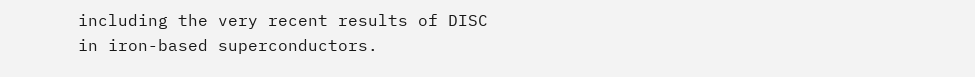including the very recent results of DISC in iron-based superconductors.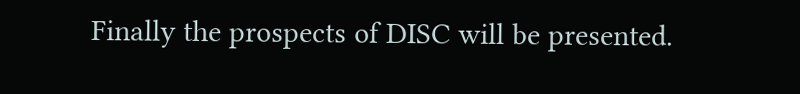Finally the prospects of DISC will be presented.